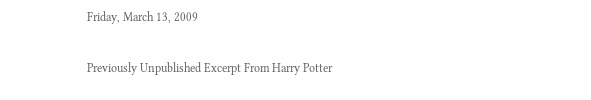Friday, March 13, 2009

Previously Unpublished Excerpt From Harry Potter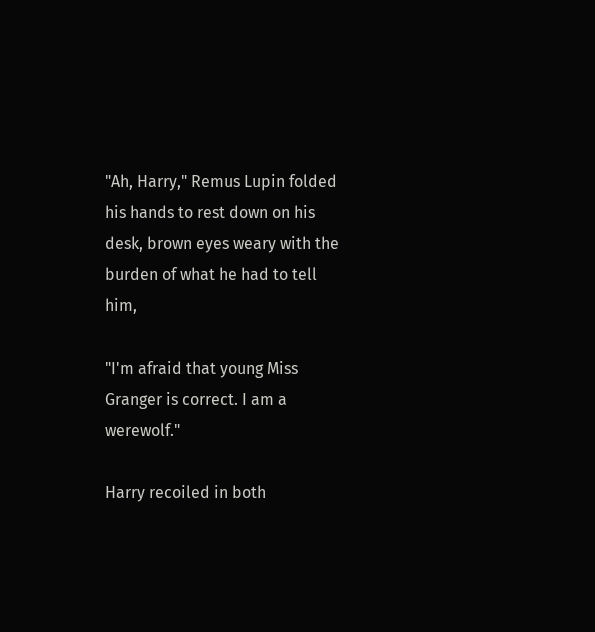"Ah, Harry," Remus Lupin folded his hands to rest down on his desk, brown eyes weary with the burden of what he had to tell him,

"I'm afraid that young Miss Granger is correct. I am a werewolf."

Harry recoiled in both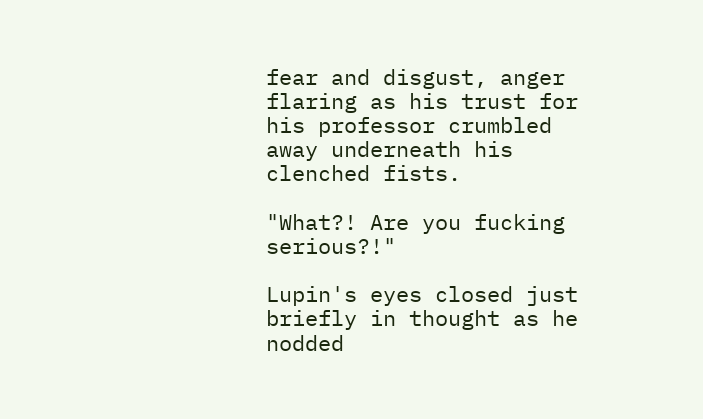fear and disgust, anger flaring as his trust for his professor crumbled away underneath his clenched fists.

"What?! Are you fucking serious?!"

Lupin's eyes closed just briefly in thought as he nodded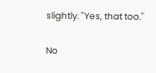slightly. "Yes, that too."

No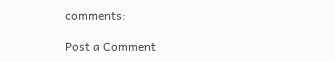comments:

Post a Comment